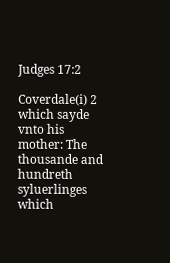Judges 17:2

Coverdale(i) 2 which sayde vnto his mother: The thousande and hundreth syluerlinges which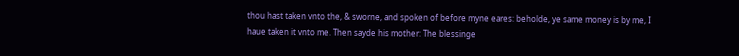thou hast taken vnto the, & sworne, and spoken of before myne eares: beholde, ye same money is by me, I haue taken it vnto me. Then sayde his mother: The blessinge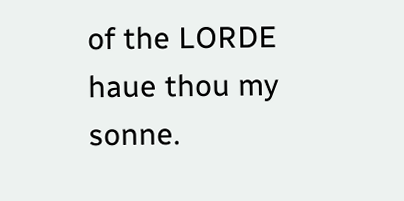of the LORDE haue thou my sonne.